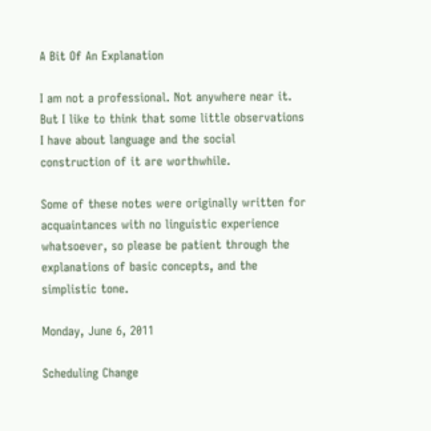A Bit Of An Explanation

I am not a professional. Not anywhere near it. But I like to think that some little observations I have about language and the social construction of it are worthwhile.

Some of these notes were originally written for acquaintances with no linguistic experience whatsoever, so please be patient through the explanations of basic concepts, and the simplistic tone.

Monday, June 6, 2011

Scheduling Change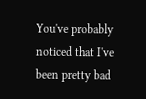You've probably noticed that I've been pretty bad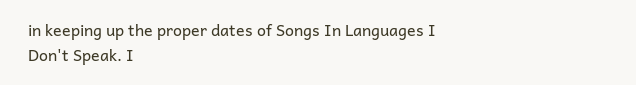in keeping up the proper dates of Songs In Languages I Don't Speak. I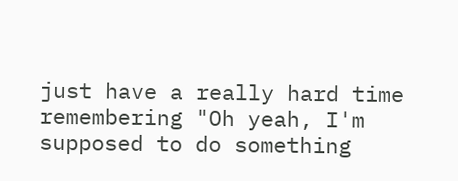just have a really hard time remembering "Oh yeah, I'm supposed to do something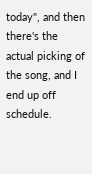today", and then there's the actual picking of the song, and I end up off schedule.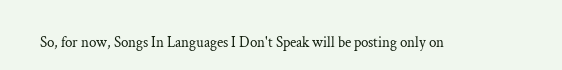So, for now, Songs In Languages I Don't Speak will be posting only on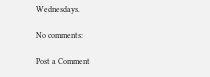Wednesdays.

No comments:

Post a Comment